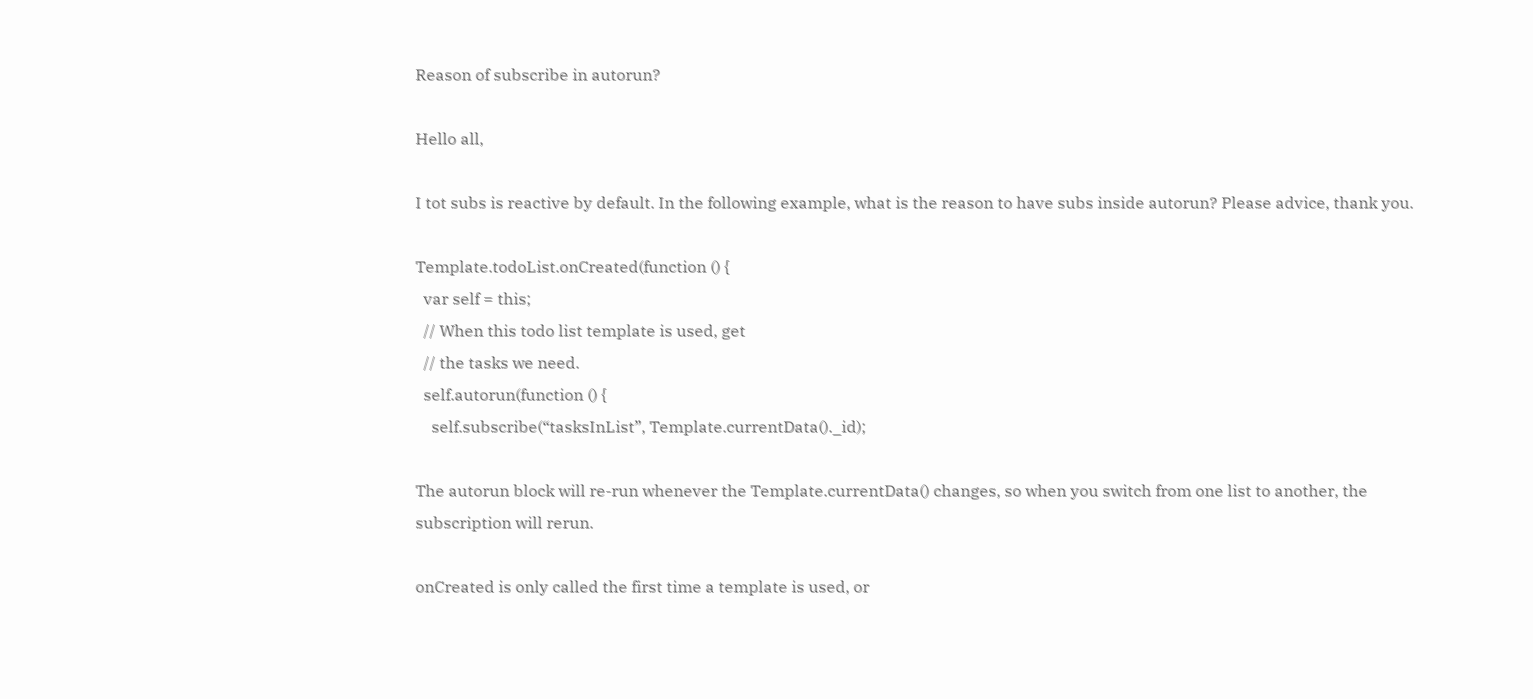Reason of subscribe in autorun?

Hello all,

I tot subs is reactive by default. In the following example, what is the reason to have subs inside autorun? Please advice, thank you.

Template.todoList.onCreated(function () {
  var self = this;
  // When this todo list template is used, get
  // the tasks we need.
  self.autorun(function () {
    self.subscribe(“tasksInList”, Template.currentData()._id);

The autorun block will re-run whenever the Template.currentData() changes, so when you switch from one list to another, the subscription will rerun.

onCreated is only called the first time a template is used, or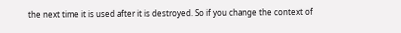the next time it is used after it is destroyed. So if you change the context of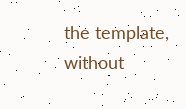the template, without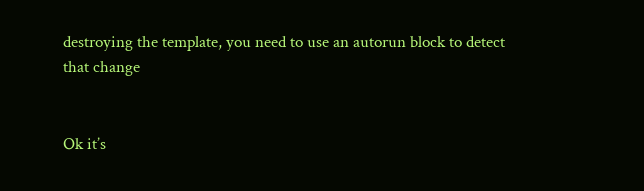destroying the template, you need to use an autorun block to detect that change


Ok it’s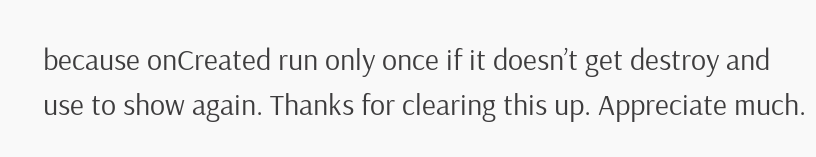because onCreated run only once if it doesn’t get destroy and use to show again. Thanks for clearing this up. Appreciate much.